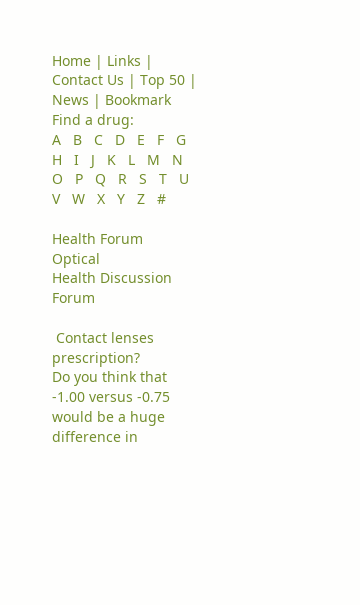Home | Links | Contact Us | Top 50 | News | Bookmark
Find a drug:
A   B   C   D   E   F   G   H   I   J   K   L   M   N   O   P   Q   R   S   T   U   V   W   X   Y   Z   #

Health Forum    Optical
Health Discussion Forum

 Contact lenses prescription?
Do you think that -1.00 versus -0.75 would be a huge difference in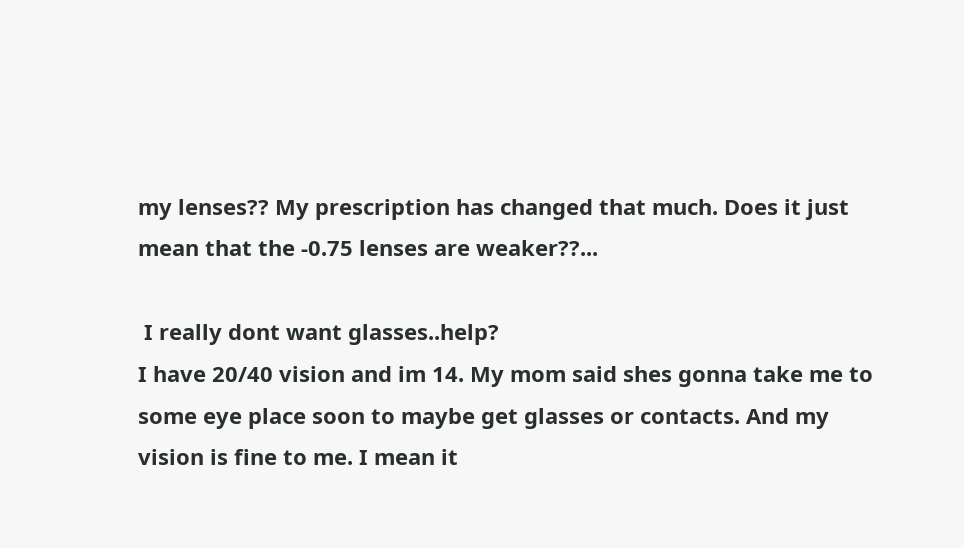my lenses?? My prescription has changed that much. Does it just mean that the -0.75 lenses are weaker??...

 I really dont want glasses..help?
I have 20/40 vision and im 14. My mom said shes gonna take me to some eye place soon to maybe get glasses or contacts. And my vision is fine to me. I mean it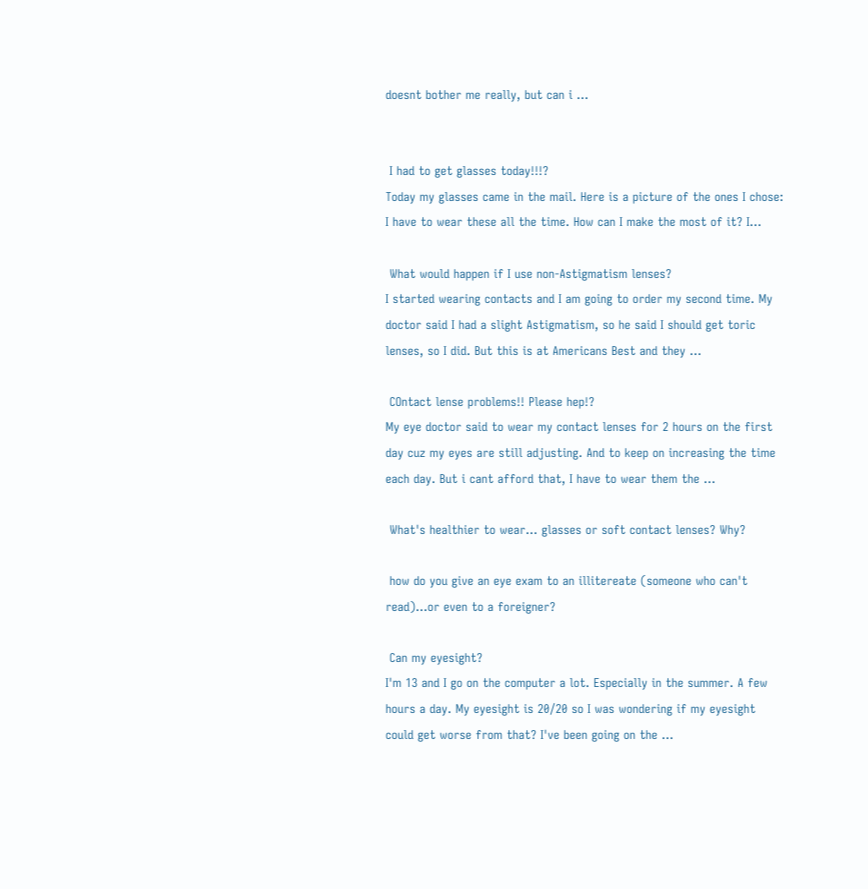doesnt bother me really, but can i ...


 I had to get glasses today!!!?
Today my glasses came in the mail. Here is a picture of the ones I chose:
I have to wear these all the time. How can I make the most of it? I...

 What would happen if I use non-Astigmatism lenses?
I started wearing contacts and I am going to order my second time. My doctor said I had a slight Astigmatism, so he said I should get toric lenses, so I did. But this is at Americans Best and they ...

 COntact lense problems!! Please hep!?
My eye doctor said to wear my contact lenses for 2 hours on the first day cuz my eyes are still adjusting. And to keep on increasing the time each day. But i cant afford that, I have to wear them the ...

 What's healthier to wear... glasses or soft contact lenses? Why?

 how do you give an eye exam to an illitereate (someone who can't read)...or even to a foreigner?

 Can my eyesight?
I'm 13 and I go on the computer a lot. Especially in the summer. A few hours a day. My eyesight is 20/20 so I was wondering if my eyesight could get worse from that? I've been going on the ...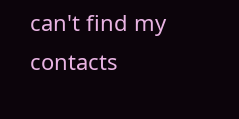can't find my contacts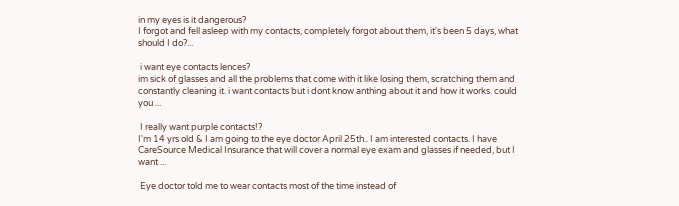in my eyes is it dangerous?
I forgot and fell asleep with my contacts, completely forgot about them, it's been 5 days, what should I do?...

 i want eye contacts lences?
im sick of glasses and all the problems that come with it like losing them, scratching them and constantly cleaning it. i want contacts but i dont know anthing about it and how it works. could you ...

 I really want purple contacts!?
I'm 14 yrs old & I am going to the eye doctor April 25th.. I am interested contacts. I have CareSource Medical Insurance that will cover a normal eye exam and glasses if needed, but I want ...

 Eye doctor told me to wear contacts most of the time instead of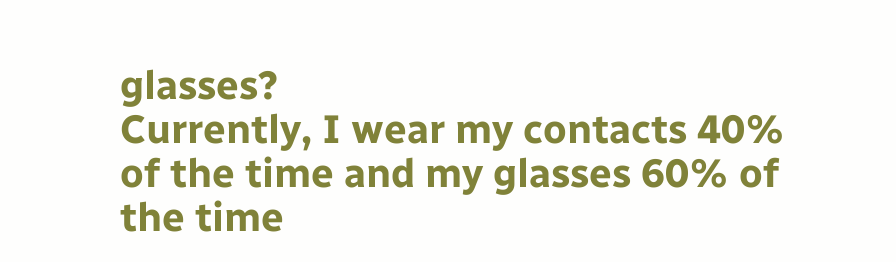glasses?
Currently, I wear my contacts 40% of the time and my glasses 60% of the time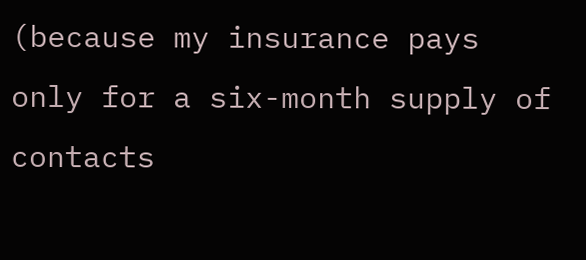(because my insurance pays only for a six-month supply of contacts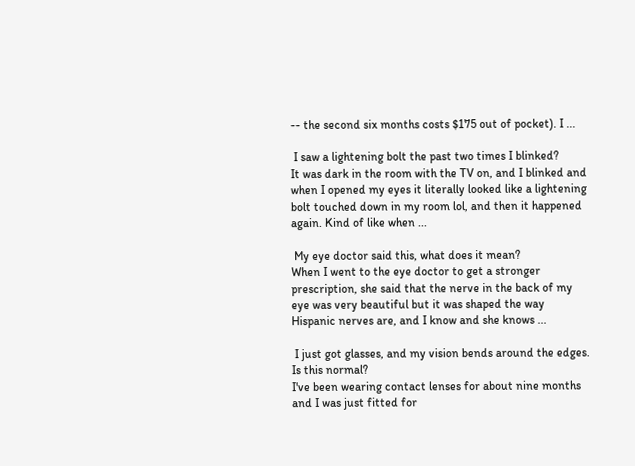-- the second six months costs $175 out of pocket). I ...

 I saw a lightening bolt the past two times I blinked?
It was dark in the room with the TV on, and I blinked and when I opened my eyes it literally looked like a lightening bolt touched down in my room lol, and then it happened again. Kind of like when ...

 My eye doctor said this, what does it mean?
When I went to the eye doctor to get a stronger prescription, she said that the nerve in the back of my eye was very beautiful but it was shaped the way Hispanic nerves are, and I know and she knows ...

 I just got glasses, and my vision bends around the edges. Is this normal?
I've been wearing contact lenses for about nine months and I was just fitted for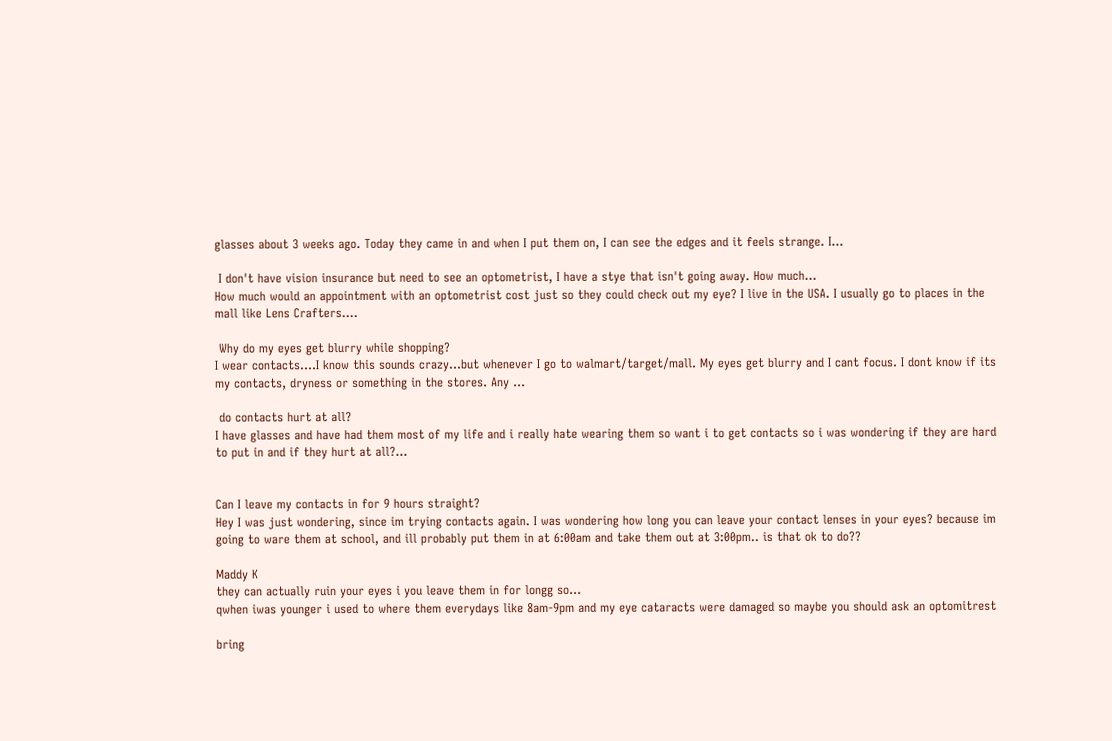glasses about 3 weeks ago. Today they came in and when I put them on, I can see the edges and it feels strange. I...

 I don't have vision insurance but need to see an optometrist, I have a stye that isn't going away. How much...
How much would an appointment with an optometrist cost just so they could check out my eye? I live in the USA. I usually go to places in the mall like Lens Crafters....

 Why do my eyes get blurry while shopping?
I wear contacts....I know this sounds crazy...but whenever I go to walmart/target/mall. My eyes get blurry and I cant focus. I dont know if its my contacts, dryness or something in the stores. Any ...

 do contacts hurt at all?
I have glasses and have had them most of my life and i really hate wearing them so want i to get contacts so i was wondering if they are hard to put in and if they hurt at all?...


Can I leave my contacts in for 9 hours straight?
Hey I was just wondering, since im trying contacts again. I was wondering how long you can leave your contact lenses in your eyes? because im going to ware them at school, and ill probably put them in at 6:00am and take them out at 3:00pm.. is that ok to do??

Maddy K
they can actually ruin your eyes i you leave them in for longg so...
qwhen iwas younger i used to where them everydays like 8am-9pm and my eye cataracts were damaged so maybe you should ask an optomitrest

bring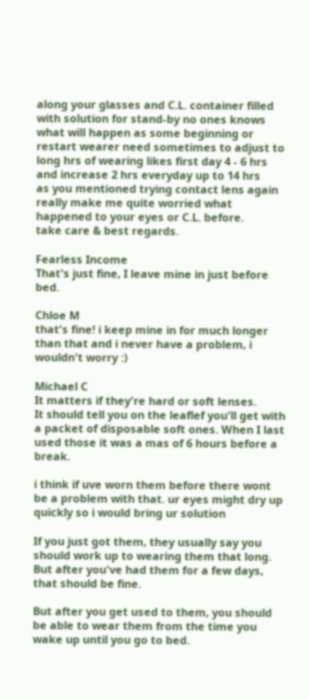along your glasses and C.L. container filled with solution for stand-by no ones knows what will happen as some beginning or restart wearer need sometimes to adjust to long hrs of wearing likes first day 4 - 6 hrs and increase 2 hrs everyday up to 14 hrs
as you mentioned trying contact lens again really make me quite worried what happened to your eyes or C.L. before.
take care & best regards.

Fearless Income
That's just fine, I leave mine in just before bed.

Chloe M
that's fine! i keep mine in for much longer than that and i never have a problem, i wouldn't worry :)

Michael C
It matters if they're hard or soft lenses.
It should tell you on the leaflef you'll get with a packet of disposable soft ones. When I last used those it was a mas of 6 hours before a break.

i think if uve worn them before there wont be a problem with that. ur eyes might dry up quickly so i would bring ur solution

If you just got them, they usually say you should work up to wearing them that long. But after you've had them for a few days, that should be fine.

But after you get used to them, you should be able to wear them from the time you wake up until you go to bed.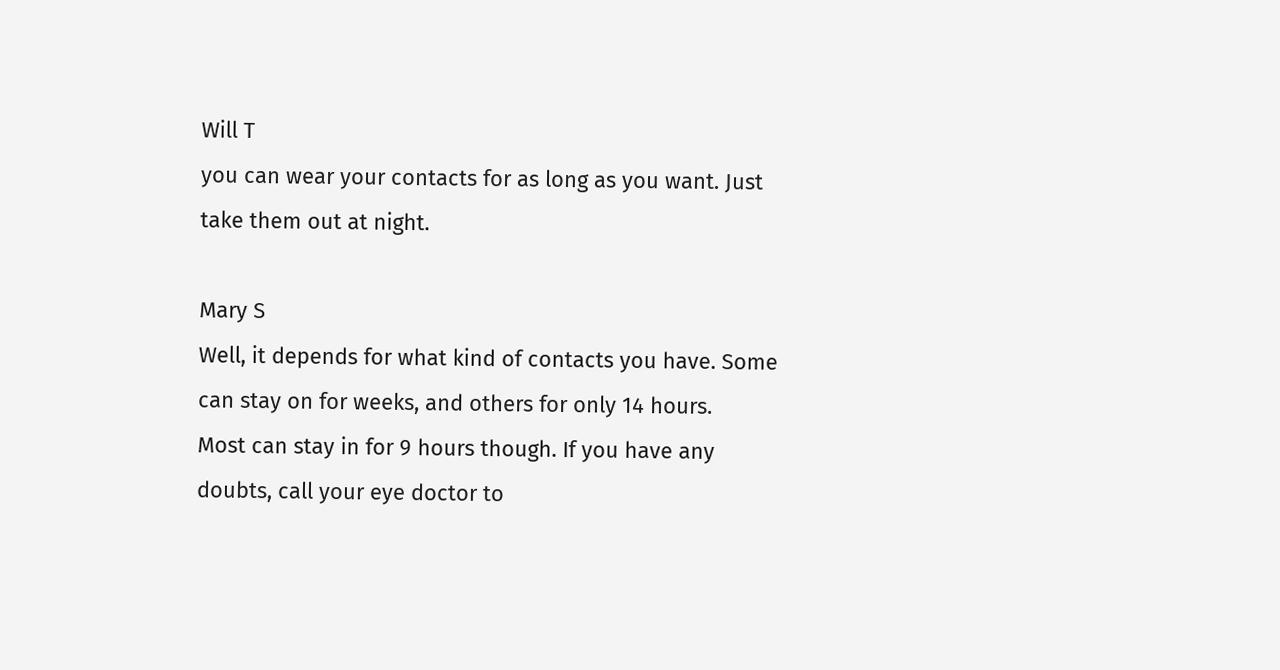Will T
you can wear your contacts for as long as you want. Just take them out at night.

Mary S
Well, it depends for what kind of contacts you have. Some can stay on for weeks, and others for only 14 hours.
Most can stay in for 9 hours though. If you have any doubts, call your eye doctor to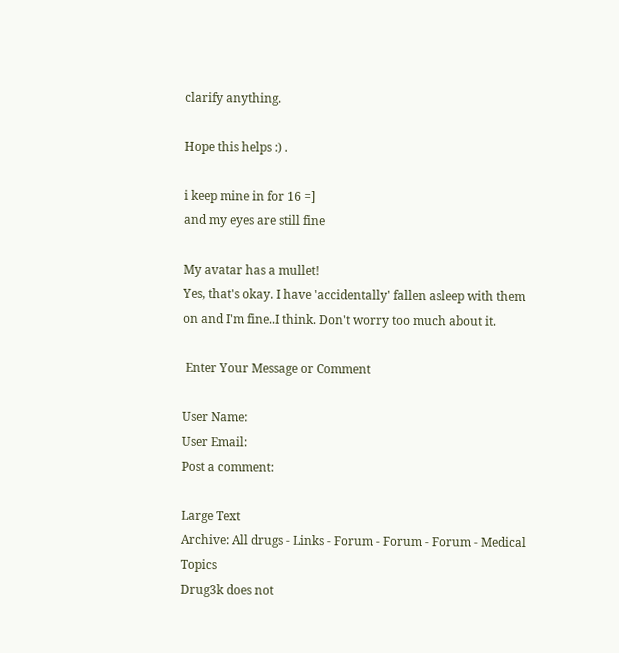clarify anything.

Hope this helps :) .

i keep mine in for 16 =]
and my eyes are still fine

My avatar has a mullet!
Yes, that's okay. I have 'accidentally' fallen asleep with them on and I'm fine..I think. Don't worry too much about it.

 Enter Your Message or Comment

User Name:
User Email:
Post a comment:

Large Text
Archive: All drugs - Links - Forum - Forum - Forum - Medical Topics
Drug3k does not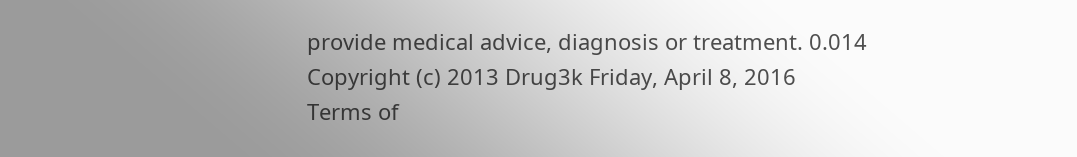provide medical advice, diagnosis or treatment. 0.014
Copyright (c) 2013 Drug3k Friday, April 8, 2016
Terms of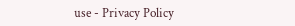use - Privacy Policy